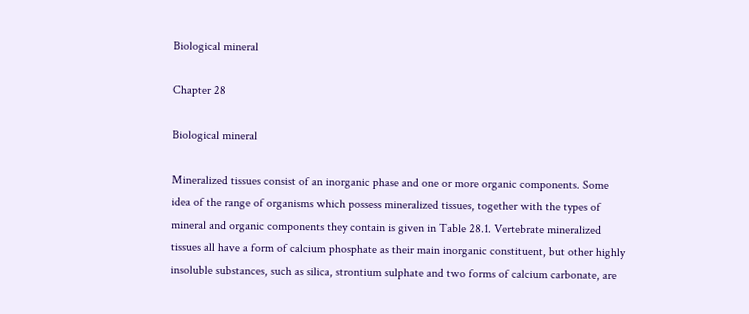Biological mineral

Chapter 28

Biological mineral

Mineralized tissues consist of an inorganic phase and one or more organic components. Some idea of the range of organisms which possess mineralized tissues, together with the types of mineral and organic components they contain is given in Table 28.1. Vertebrate mineralized tissues all have a form of calcium phosphate as their main inorganic constituent, but other highly insoluble substances, such as silica, strontium sulphate and two forms of calcium carbonate, are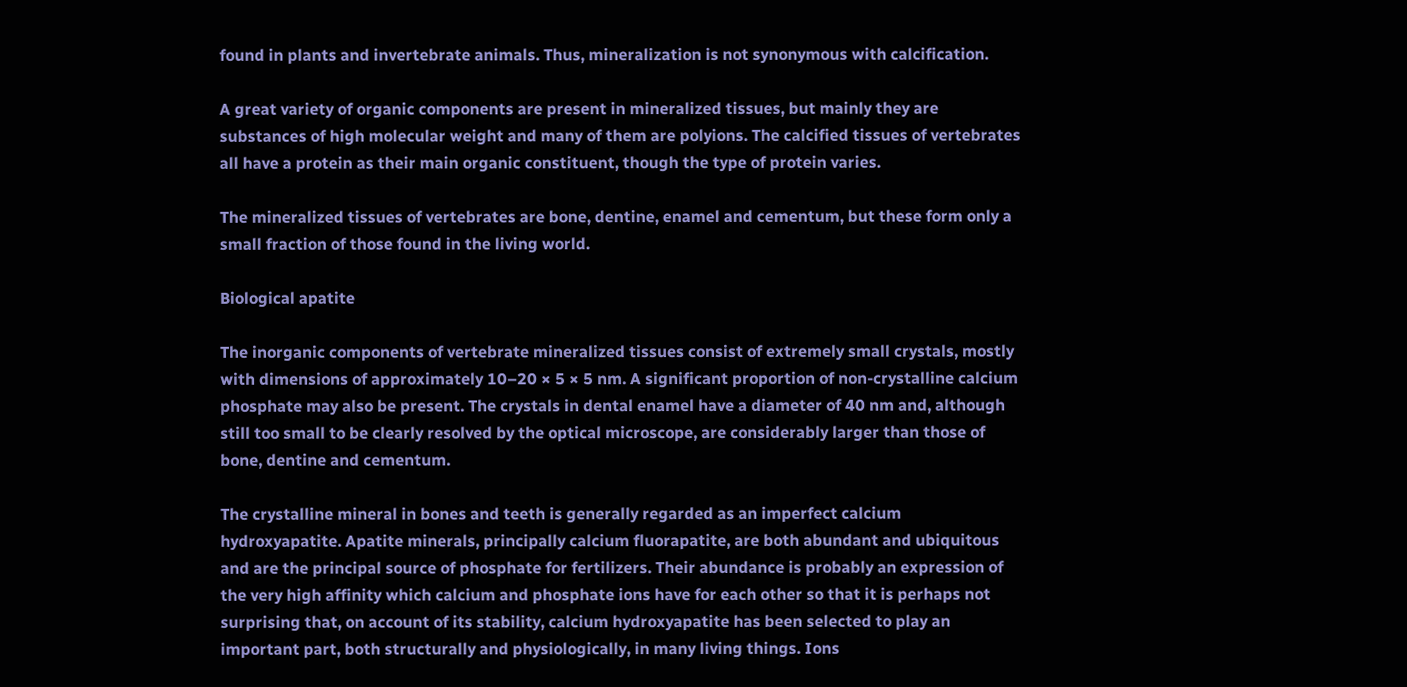found in plants and invertebrate animals. Thus, mineralization is not synonymous with calcification.

A great variety of organic components are present in mineralized tissues, but mainly they are substances of high molecular weight and many of them are polyions. The calcified tissues of vertebrates all have a protein as their main organic constituent, though the type of protein varies.

The mineralized tissues of vertebrates are bone, dentine, enamel and cementum, but these form only a small fraction of those found in the living world.

Biological apatite

The inorganic components of vertebrate mineralized tissues consist of extremely small crystals, mostly with dimensions of approximately 10–20 × 5 × 5 nm. A significant proportion of non-crystalline calcium phosphate may also be present. The crystals in dental enamel have a diameter of 40 nm and, although still too small to be clearly resolved by the optical microscope, are considerably larger than those of bone, dentine and cementum.

The crystalline mineral in bones and teeth is generally regarded as an imperfect calcium hydroxyapatite. Apatite minerals, principally calcium fluorapatite, are both abundant and ubiquitous and are the principal source of phosphate for fertilizers. Their abundance is probably an expression of the very high affinity which calcium and phosphate ions have for each other so that it is perhaps not surprising that, on account of its stability, calcium hydroxyapatite has been selected to play an important part, both structurally and physiologically, in many living things. Ions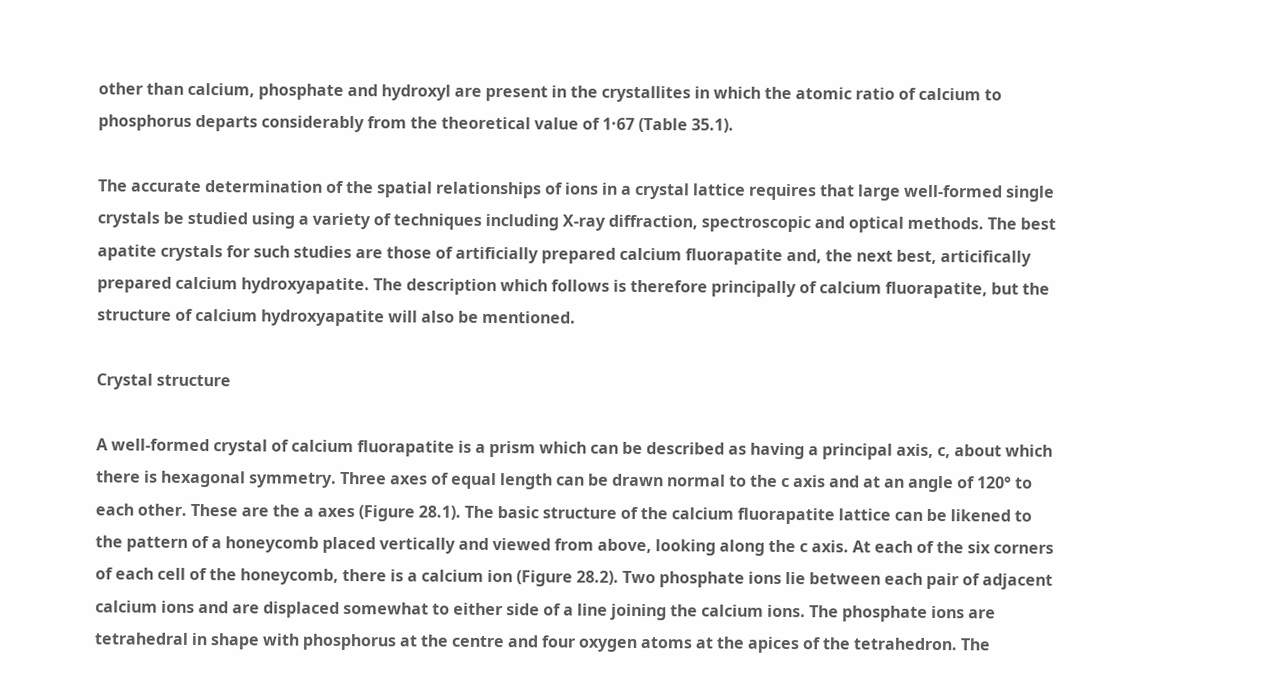other than calcium, phosphate and hydroxyl are present in the crystallites in which the atomic ratio of calcium to phosphorus departs considerably from the theoretical value of 1·67 (Table 35.1).

The accurate determination of the spatial relationships of ions in a crystal lattice requires that large well-formed single crystals be studied using a variety of techniques including X-ray diffraction, spectroscopic and optical methods. The best apatite crystals for such studies are those of artificially prepared calcium fluorapatite and, the next best, articifically prepared calcium hydroxyapatite. The description which follows is therefore principally of calcium fluorapatite, but the structure of calcium hydroxyapatite will also be mentioned.

Crystal structure

A well-formed crystal of calcium fluorapatite is a prism which can be described as having a principal axis, c, about which there is hexagonal symmetry. Three axes of equal length can be drawn normal to the c axis and at an angle of 120° to each other. These are the a axes (Figure 28.1). The basic structure of the calcium fluorapatite lattice can be likened to the pattern of a honeycomb placed vertically and viewed from above, looking along the c axis. At each of the six corners of each cell of the honeycomb, there is a calcium ion (Figure 28.2). Two phosphate ions lie between each pair of adjacent calcium ions and are displaced somewhat to either side of a line joining the calcium ions. The phosphate ions are tetrahedral in shape with phosphorus at the centre and four oxygen atoms at the apices of the tetrahedron. The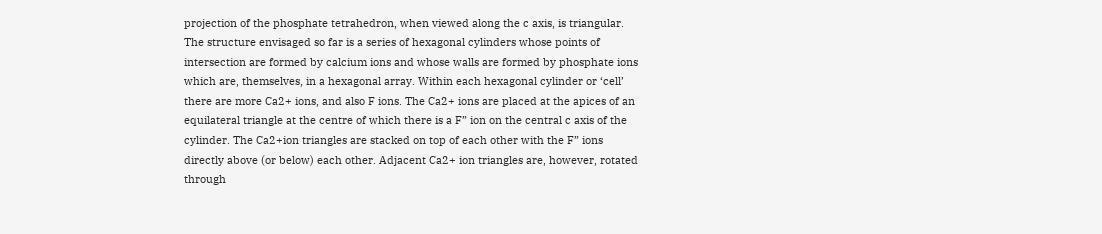projection of the phosphate tetrahedron, when viewed along the c axis, is triangular. The structure envisaged so far is a series of hexagonal cylinders whose points of intersection are formed by calcium ions and whose walls are formed by phosphate ions which are, themselves, in a hexagonal array. Within each hexagonal cylinder or ‘cell’ there are more Ca2+ ions, and also F ions. The Ca2+ ions are placed at the apices of an equilateral triangle at the centre of which there is a F” ion on the central c axis of the cylinder. The Ca2+ion triangles are stacked on top of each other with the F” ions directly above (or below) each other. Adjacent Ca2+ ion triangles are, however, rotated through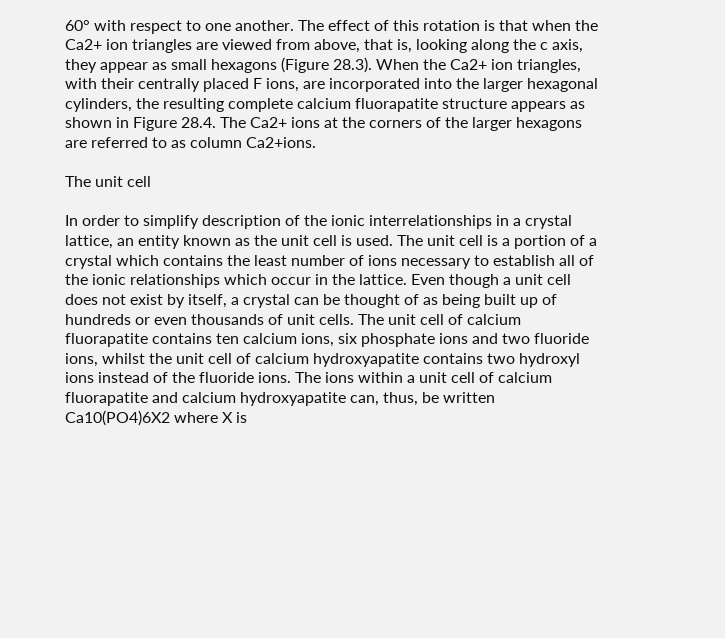60° with respect to one another. The effect of this rotation is that when the Ca2+ ion triangles are viewed from above, that is, looking along the c axis, they appear as small hexagons (Figure 28.3). When the Ca2+ ion triangles, with their centrally placed F ions, are incorporated into the larger hexagonal cylinders, the resulting complete calcium fluorapatite structure appears as shown in Figure 28.4. The Ca2+ ions at the corners of the larger hexagons are referred to as column Ca2+ions.

The unit cell

In order to simplify description of the ionic interrelationships in a crystal lattice, an entity known as the unit cell is used. The unit cell is a portion of a crystal which contains the least number of ions necessary to establish all of the ionic relationships which occur in the lattice. Even though a unit cell does not exist by itself, a crystal can be thought of as being built up of hundreds or even thousands of unit cells. The unit cell of calcium fluorapatite contains ten calcium ions, six phosphate ions and two fluoride ions, whilst the unit cell of calcium hydroxyapatite contains two hydroxyl ions instead of the fluoride ions. The ions within a unit cell of calcium fluorapatite and calcium hydroxyapatite can, thus, be written Ca10(PO4)6X2 where X is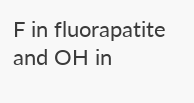F in fluorapatite and OH in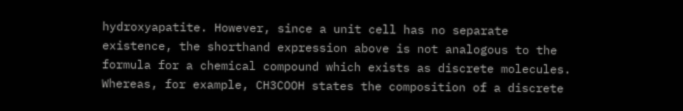hydroxyapatite. However, since a unit cell has no separate existence, the shorthand expression above is not analogous to the formula for a chemical compound which exists as discrete molecules. Whereas, for example, CH3COOH states the composition of a discrete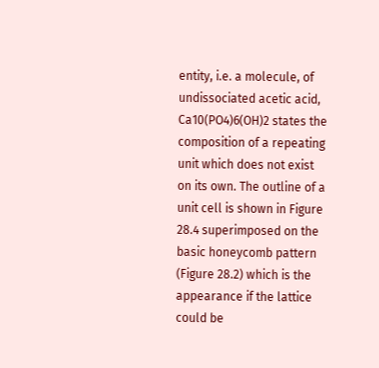entity, i.e. a molecule, of undissociated acetic acid, Ca10(PO4)6(OH)2 states the composition of a repeating unit which does not exist on its own. The outline of a unit cell is shown in Figure 28.4 superimposed on the basic honeycomb pattern (Figure 28.2) which is the appearance if the lattice could be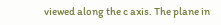viewed along the c axis. The plane in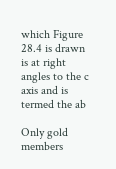which Figure 28.4 is drawn is at right angles to the c axis and is termed the ab

Only gold members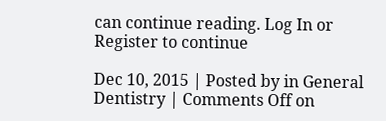can continue reading. Log In or Register to continue

Dec 10, 2015 | Posted by in General Dentistry | Comments Off on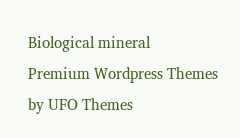Biological mineral
Premium Wordpress Themes by UFO Themes